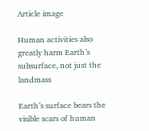Article image

Human activities also greatly harm Earth’s subsurface, not just the landmass

Earth’s surface bears the visible scars of human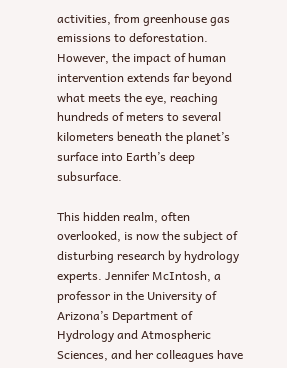activities, from greenhouse gas emissions to deforestation. However, the impact of human intervention extends far beyond what meets the eye, reaching hundreds of meters to several kilometers beneath the planet’s surface into Earth’s deep subsurface.

This hidden realm, often overlooked, is now the subject of disturbing research by hydrology experts. Jennifer McIntosh, a professor in the University of Arizona’s Department of Hydrology and Atmospheric Sciences, and her colleagues have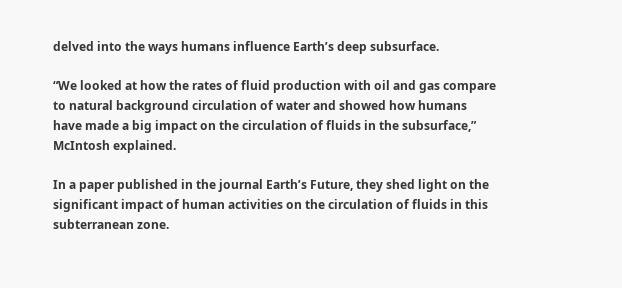delved into the ways humans influence Earth’s deep subsurface.

“We looked at how the rates of fluid production with oil and gas compare to natural background circulation of water and showed how humans have made a big impact on the circulation of fluids in the subsurface,” McIntosh explained.

In a paper published in the journal Earth’s Future, they shed light on the significant impact of human activities on the circulation of fluids in this subterranean zone.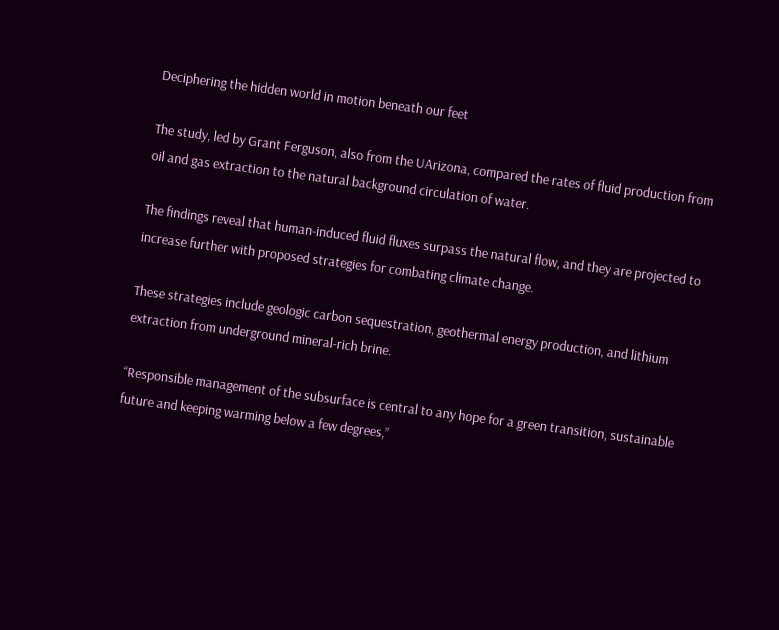Deciphering the hidden world in motion beneath our feet

The study, led by Grant Ferguson, also from the UArizona, compared the rates of fluid production from oil and gas extraction to the natural background circulation of water.

The findings reveal that human-induced fluid fluxes surpass the natural flow, and they are projected to increase further with proposed strategies for combating climate change.

These strategies include geologic carbon sequestration, geothermal energy production, and lithium extraction from underground mineral-rich brine.

“Responsible management of the subsurface is central to any hope for a green transition, sustainable future and keeping warming below a few degrees,”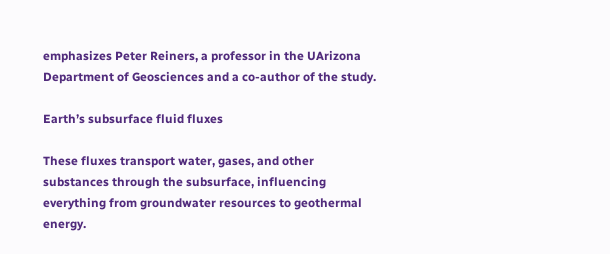emphasizes Peter Reiners, a professor in the UArizona Department of Geosciences and a co-author of the study.

Earth’s subsurface fluid fluxes

These fluxes transport water, gases, and other substances through the subsurface, influencing everything from groundwater resources to geothermal energy.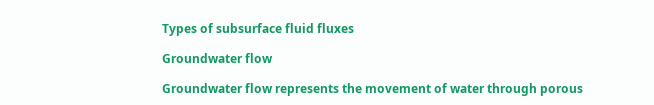Types of subsurface fluid fluxes

Groundwater flow

Groundwater flow represents the movement of water through porous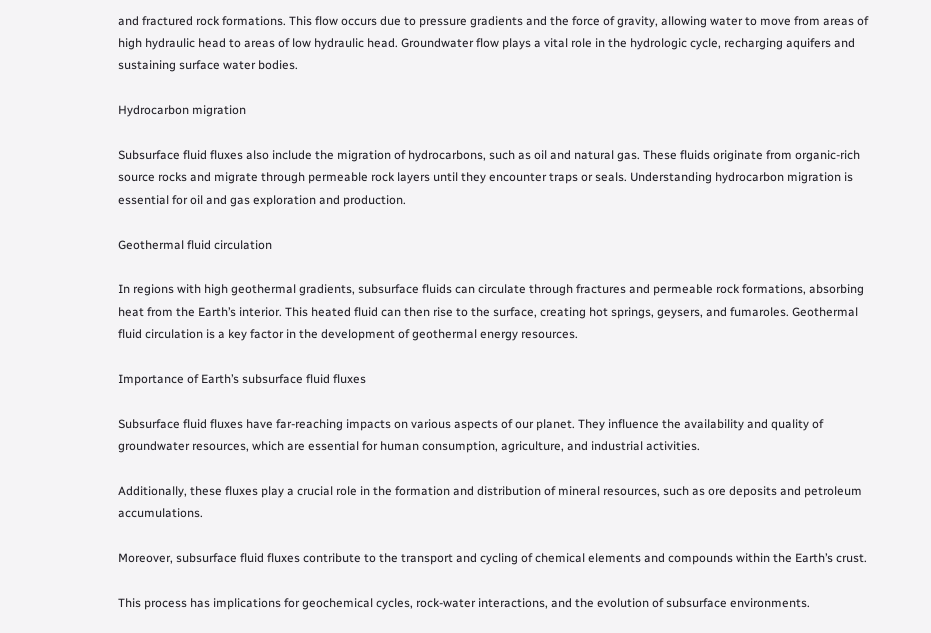and fractured rock formations. This flow occurs due to pressure gradients and the force of gravity, allowing water to move from areas of high hydraulic head to areas of low hydraulic head. Groundwater flow plays a vital role in the hydrologic cycle, recharging aquifers and sustaining surface water bodies.

Hydrocarbon migration

Subsurface fluid fluxes also include the migration of hydrocarbons, such as oil and natural gas. These fluids originate from organic-rich source rocks and migrate through permeable rock layers until they encounter traps or seals. Understanding hydrocarbon migration is essential for oil and gas exploration and production.

Geothermal fluid circulation

In regions with high geothermal gradients, subsurface fluids can circulate through fractures and permeable rock formations, absorbing heat from the Earth’s interior. This heated fluid can then rise to the surface, creating hot springs, geysers, and fumaroles. Geothermal fluid circulation is a key factor in the development of geothermal energy resources.

Importance of Earth’s subsurface fluid fluxes

Subsurface fluid fluxes have far-reaching impacts on various aspects of our planet. They influence the availability and quality of groundwater resources, which are essential for human consumption, agriculture, and industrial activities.

Additionally, these fluxes play a crucial role in the formation and distribution of mineral resources, such as ore deposits and petroleum accumulations.

Moreover, subsurface fluid fluxes contribute to the transport and cycling of chemical elements and compounds within the Earth’s crust.

This process has implications for geochemical cycles, rock-water interactions, and the evolution of subsurface environments.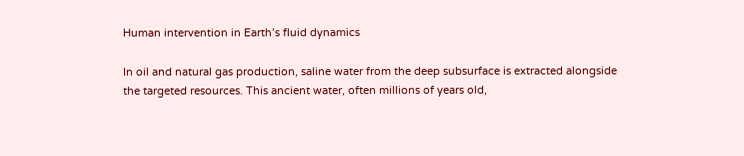Human intervention in Earth’s fluid dynamics

In oil and natural gas production, saline water from the deep subsurface is extracted alongside the targeted resources. This ancient water, often millions of years old,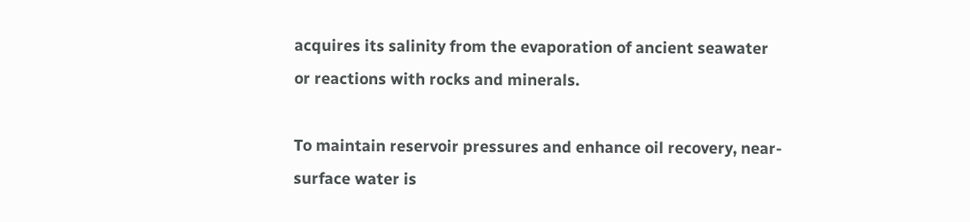acquires its salinity from the evaporation of ancient seawater or reactions with rocks and minerals.

To maintain reservoir pressures and enhance oil recovery, near-surface water is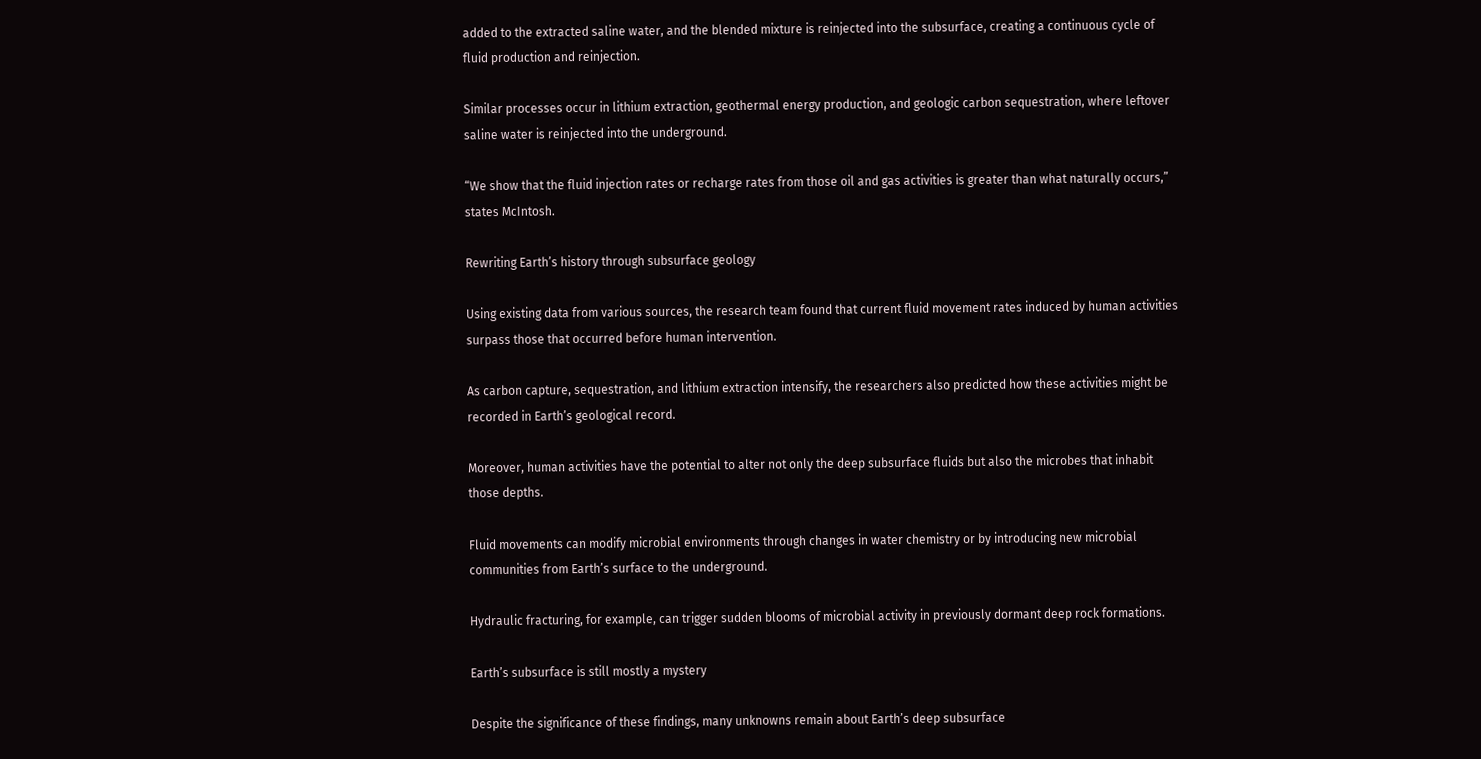added to the extracted saline water, and the blended mixture is reinjected into the subsurface, creating a continuous cycle of fluid production and reinjection.

Similar processes occur in lithium extraction, geothermal energy production, and geologic carbon sequestration, where leftover saline water is reinjected into the underground.

“We show that the fluid injection rates or recharge rates from those oil and gas activities is greater than what naturally occurs,” states McIntosh.

Rewriting Earth’s history through subsurface geology

Using existing data from various sources, the research team found that current fluid movement rates induced by human activities surpass those that occurred before human intervention.

As carbon capture, sequestration, and lithium extraction intensify, the researchers also predicted how these activities might be recorded in Earth’s geological record.

Moreover, human activities have the potential to alter not only the deep subsurface fluids but also the microbes that inhabit those depths.

Fluid movements can modify microbial environments through changes in water chemistry or by introducing new microbial communities from Earth’s surface to the underground.

Hydraulic fracturing, for example, can trigger sudden blooms of microbial activity in previously dormant deep rock formations.

Earth’s subsurface is still mostly a mystery

Despite the significance of these findings, many unknowns remain about Earth’s deep subsurface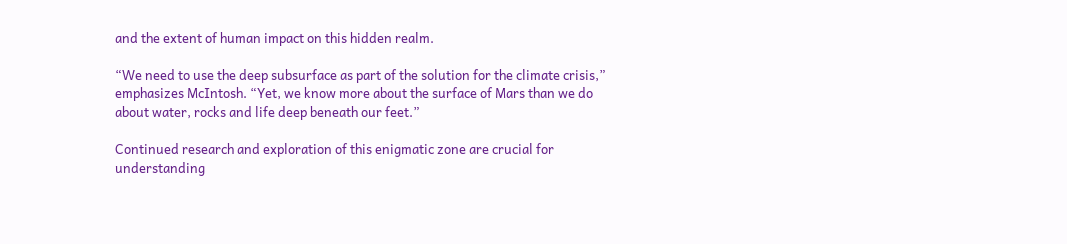and the extent of human impact on this hidden realm.

“We need to use the deep subsurface as part of the solution for the climate crisis,” emphasizes McIntosh. “Yet, we know more about the surface of Mars than we do about water, rocks and life deep beneath our feet.”

Continued research and exploration of this enigmatic zone are crucial for understanding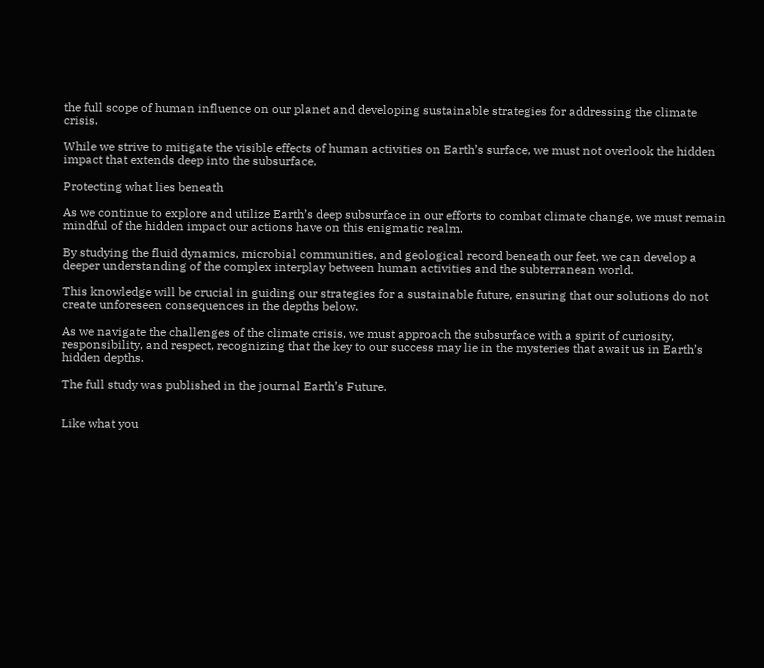the full scope of human influence on our planet and developing sustainable strategies for addressing the climate crisis.

While we strive to mitigate the visible effects of human activities on Earth’s surface, we must not overlook the hidden impact that extends deep into the subsurface.

Protecting what lies beneath

As we continue to explore and utilize Earth’s deep subsurface in our efforts to combat climate change, we must remain mindful of the hidden impact our actions have on this enigmatic realm.

By studying the fluid dynamics, microbial communities, and geological record beneath our feet, we can develop a deeper understanding of the complex interplay between human activities and the subterranean world.

This knowledge will be crucial in guiding our strategies for a sustainable future, ensuring that our solutions do not create unforeseen consequences in the depths below.

As we navigate the challenges of the climate crisis, we must approach the subsurface with a spirit of curiosity, responsibility, and respect, recognizing that the key to our success may lie in the mysteries that await us in Earth’s hidden depths.

The full study was published in the journal Earth’s Future.


Like what you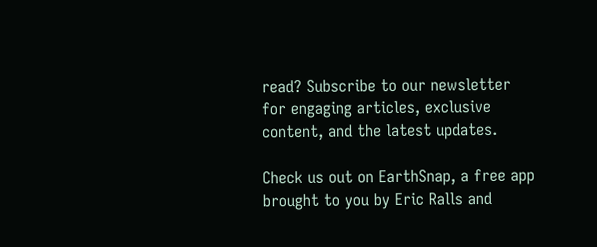read? Subscribe to our newsletter for engaging articles, exclusive content, and the latest updates.

Check us out on EarthSnap, a free app brought to you by Eric Ralls and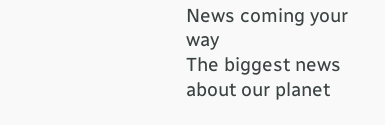News coming your way
The biggest news about our planet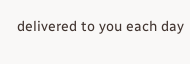delivered to you each day